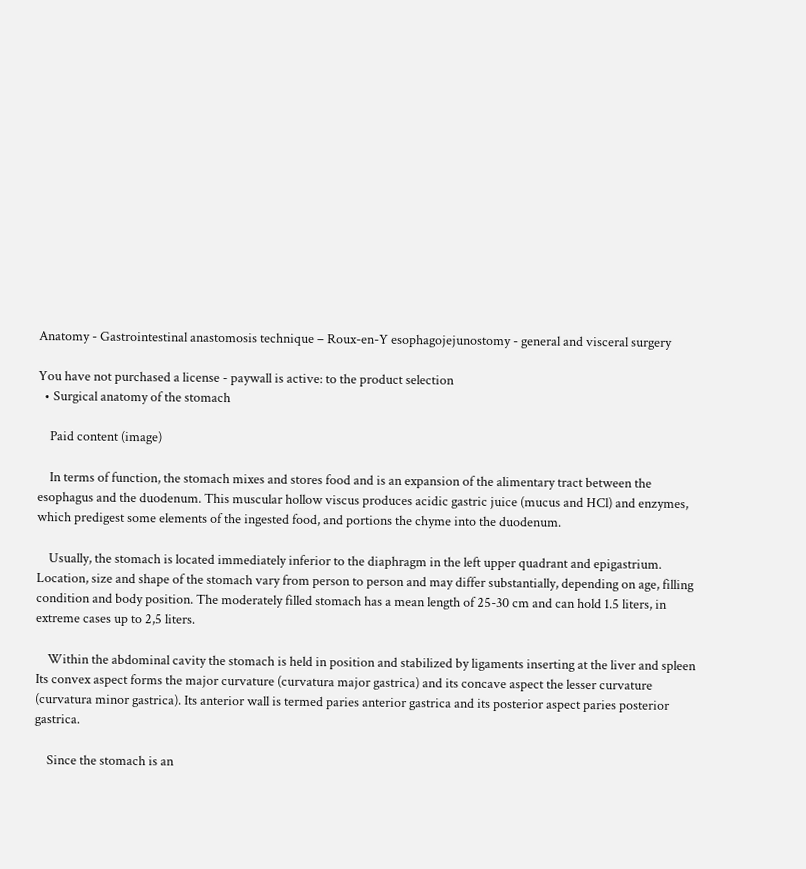Anatomy - Gastrointestinal anastomosis technique – Roux-en-Y esophagojejunostomy - general and visceral surgery

You have not purchased a license - paywall is active: to the product selection
  • Surgical anatomy of the stomach

    Paid content (image)

    In terms of function, the stomach mixes and stores food and is an expansion of the alimentary tract between the esophagus and the duodenum. This muscular hollow viscus produces acidic gastric juice (mucus and HCl) and enzymes, which predigest some elements of the ingested food, and portions the chyme into the duodenum.

    Usually, the stomach is located immediately inferior to the diaphragm in the left upper quadrant and epigastrium. Location, size and shape of the stomach vary from person to person and may differ substantially, depending on age, filling condition and body position. The moderately filled stomach has a mean length of 25-30 cm and can hold 1.5 liters, in extreme cases up to 2,5 liters.

    Within the abdominal cavity the stomach is held in position and stabilized by ligaments inserting at the liver and spleen Its convex aspect forms the major curvature (curvatura major gastrica) and its concave aspect the lesser curvature (curvatura minor gastrica). Its anterior wall is termed paries anterior gastrica and its posterior aspect paries posterior gastrica.

    Since the stomach is an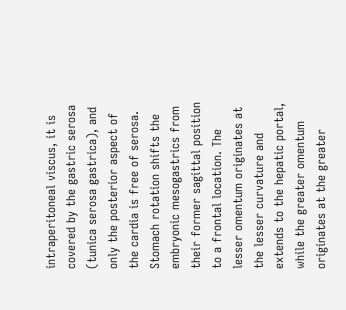intraperitoneal viscus, it is covered by the gastric serosa (tunica serosa gastrica), and only the posterior aspect of the cardia is free of serosa. Stomach rotation shifts the embryonic mesogastrics from their former sagittal position to a frontal location. The lesser omentum originates at the lesser curvature and extends to the hepatic portal, while the greater omentum originates at the greater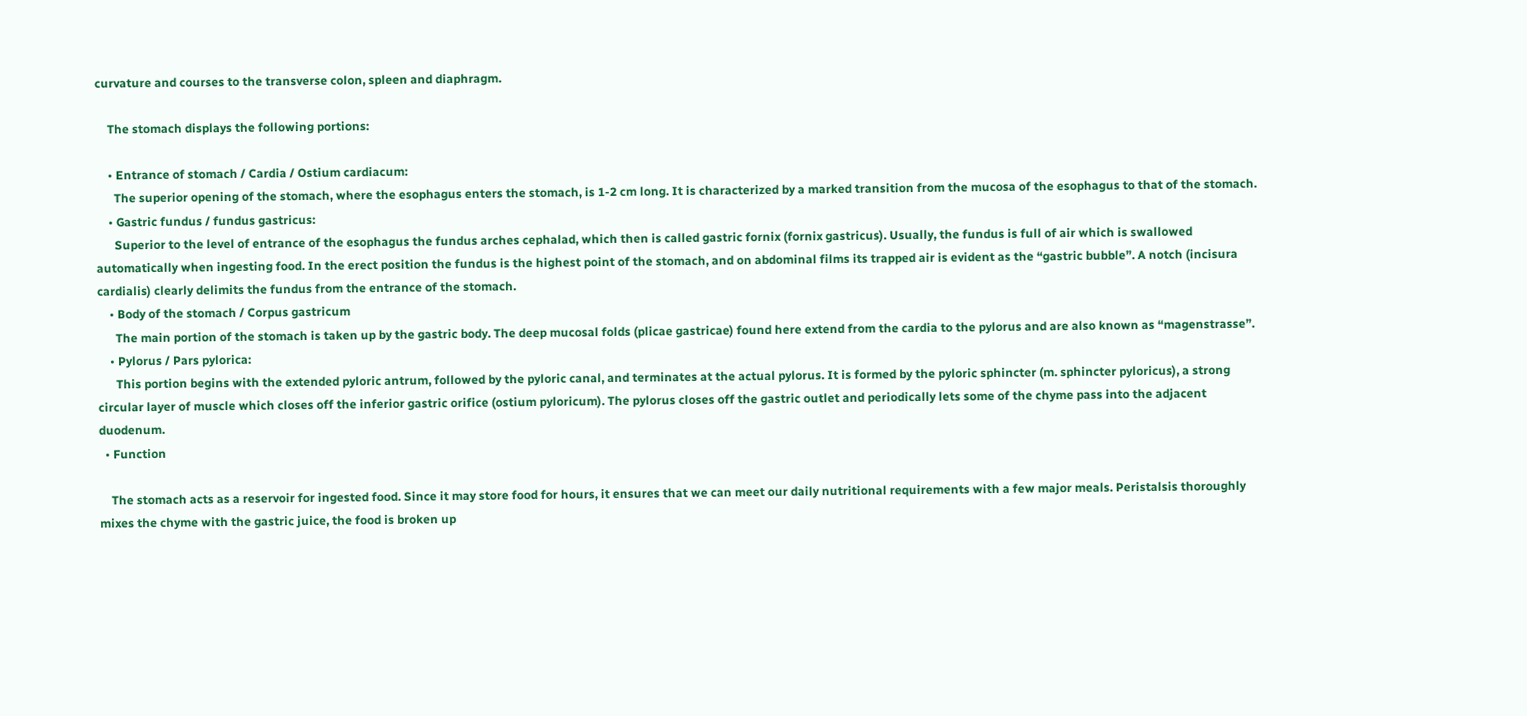curvature and courses to the transverse colon, spleen and diaphragm.

    The stomach displays the following portions:

    • Entrance of stomach / Cardia / Ostium cardiacum:
      The superior opening of the stomach, where the esophagus enters the stomach, is 1-2 cm long. It is characterized by a marked transition from the mucosa of the esophagus to that of the stomach.
    • Gastric fundus / fundus gastricus:
      Superior to the level of entrance of the esophagus the fundus arches cephalad, which then is called gastric fornix (fornix gastricus). Usually, the fundus is full of air which is swallowed automatically when ingesting food. In the erect position the fundus is the highest point of the stomach, and on abdominal films its trapped air is evident as the “gastric bubble”. A notch (incisura cardialis) clearly delimits the fundus from the entrance of the stomach.
    • Body of the stomach / Corpus gastricum
      The main portion of the stomach is taken up by the gastric body. The deep mucosal folds (plicae gastricae) found here extend from the cardia to the pylorus and are also known as “magenstrasse”.
    • Pylorus / Pars pylorica:
      This portion begins with the extended pyloric antrum, followed by the pyloric canal, and terminates at the actual pylorus. It is formed by the pyloric sphincter (m. sphincter pyloricus), a strong circular layer of muscle which closes off the inferior gastric orifice (ostium pyloricum). The pylorus closes off the gastric outlet and periodically lets some of the chyme pass into the adjacent duodenum.
  • Function

    The stomach acts as a reservoir for ingested food. Since it may store food for hours, it ensures that we can meet our daily nutritional requirements with a few major meals. Peristalsis thoroughly mixes the chyme with the gastric juice, the food is broken up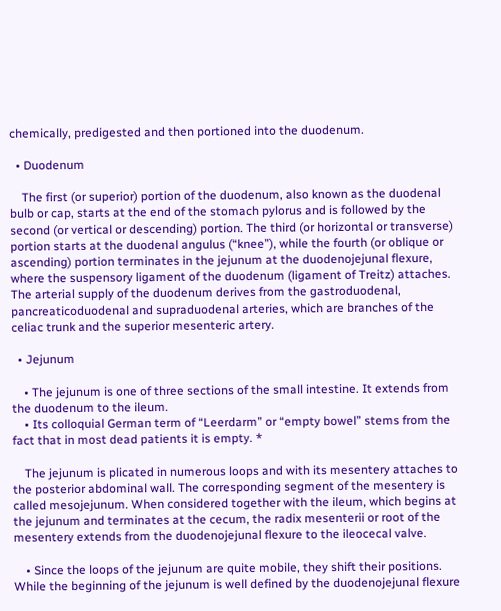chemically, predigested and then portioned into the duodenum.

  • Duodenum

    The first (or superior) portion of the duodenum, also known as the duodenal bulb or cap, starts at the end of the stomach pylorus and is followed by the second (or vertical or descending) portion. The third (or horizontal or transverse) portion starts at the duodenal angulus (“knee”), while the fourth (or oblique or ascending) portion terminates in the jejunum at the duodenojejunal flexure, where the suspensory ligament of the duodenum (ligament of Treitz) attaches. The arterial supply of the duodenum derives from the gastroduodenal, pancreaticoduodenal and supraduodenal arteries, which are branches of the celiac trunk and the superior mesenteric artery.

  • Jejunum

    • The jejunum is one of three sections of the small intestine. It extends from the duodenum to the ileum.
    • Its colloquial German term of “Leerdarm” or “empty bowel” stems from the fact that in most dead patients it is empty. *

    The jejunum is plicated in numerous loops and with its mesentery attaches to the posterior abdominal wall. The corresponding segment of the mesentery is called mesojejunum. When considered together with the ileum, which begins at the jejunum and terminates at the cecum, the radix mesenterii or root of the mesentery extends from the duodenojejunal flexure to the ileocecal valve.

    • Since the loops of the jejunum are quite mobile, they shift their positions. While the beginning of the jejunum is well defined by the duodenojejunal flexure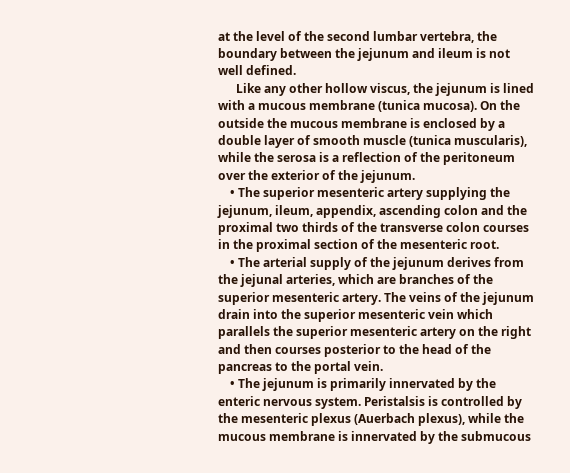at the level of the second lumbar vertebra, the boundary between the jejunum and ileum is not well defined.
      Like any other hollow viscus, the jejunum is lined with a mucous membrane (tunica mucosa). On the outside the mucous membrane is enclosed by a double layer of smooth muscle (tunica muscularis), while the serosa is a reflection of the peritoneum over the exterior of the jejunum.
    • The superior mesenteric artery supplying the jejunum, ileum, appendix, ascending colon and the proximal two thirds of the transverse colon courses in the proximal section of the mesenteric root.
    • The arterial supply of the jejunum derives from the jejunal arteries, which are branches of the superior mesenteric artery. The veins of the jejunum drain into the superior mesenteric vein which parallels the superior mesenteric artery on the right and then courses posterior to the head of the pancreas to the portal vein.
    • The jejunum is primarily innervated by the enteric nervous system. Peristalsis is controlled by the mesenteric plexus (Auerbach plexus), while the mucous membrane is innervated by the submucous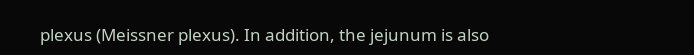plexus (Meissner plexus). In addition, the jejunum is also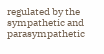regulated by the sympathetic and parasympathetic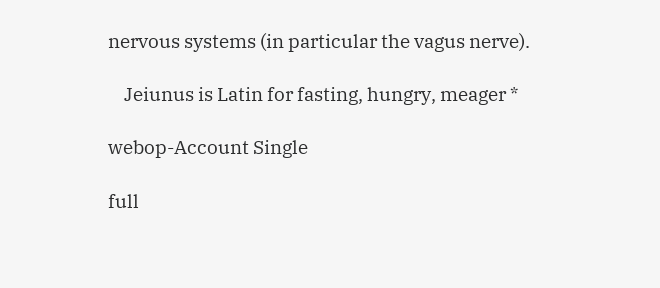nervous systems (in particular the vagus nerve).

    Jeiunus is Latin for fasting, hungry, meager *

webop-Account Single

full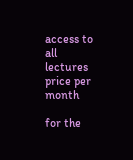access to all lectures
price per month

for the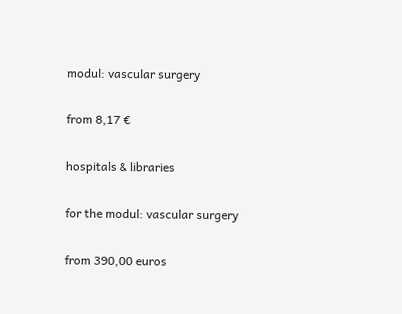modul: vascular surgery

from 8,17 €

hospitals & libraries

for the modul: vascular surgery

from 390,00 euros